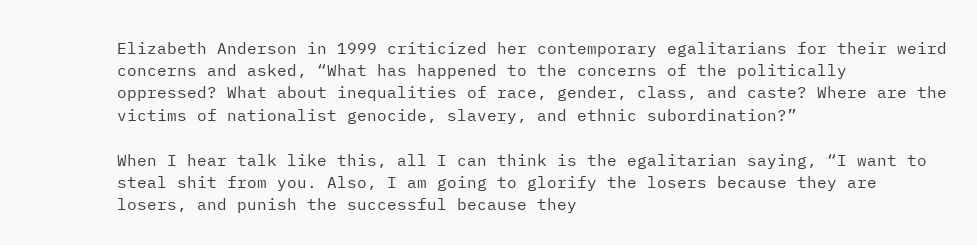Elizabeth Anderson in 1999 criticized her contemporary egalitarians for their weird concerns and asked, “What has happened to the concerns of the politically oppressed? What about inequalities of race, gender, class, and caste? Where are the victims of nationalist genocide, slavery, and ethnic subordination?”

When I hear talk like this, all I can think is the egalitarian saying, “I want to steal shit from you. Also, I am going to glorify the losers because they are losers, and punish the successful because they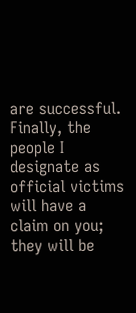are successful. Finally, the people I designate as official victims will have a claim on you; they will be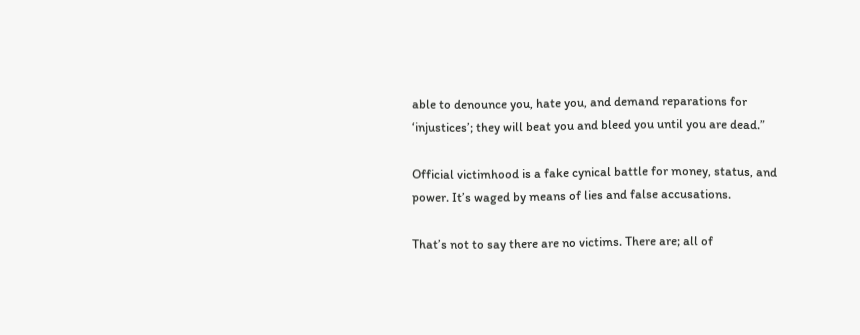able to denounce you, hate you, and demand reparations for ‘injustices’; they will beat you and bleed you until you are dead.”

Official victimhood is a fake cynical battle for money, status, and power. It’s waged by means of lies and false accusations.

That’s not to say there are no victims. There are; all of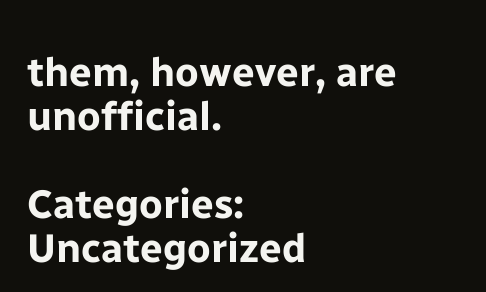them, however, are unofficial.

Categories: Uncategorized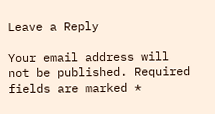Leave a Reply

Your email address will not be published. Required fields are marked *